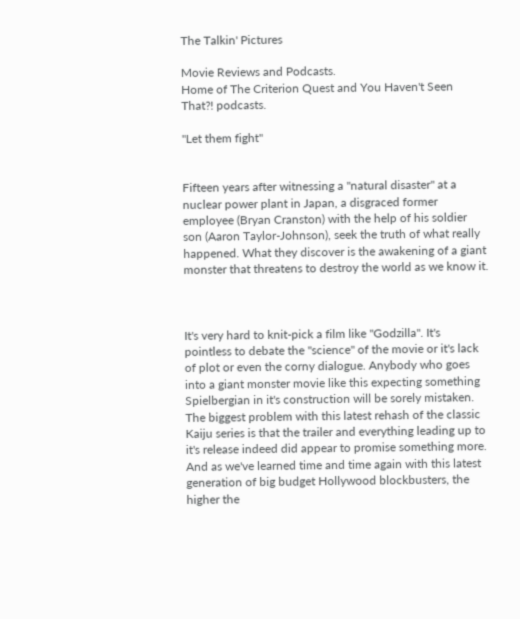The Talkin' Pictures

Movie Reviews and Podcasts.
Home of The Criterion Quest and You Haven't Seen That?! podcasts.

"Let them fight"


Fifteen years after witnessing a "natural disaster" at a nuclear power plant in Japan, a disgraced former employee (Bryan Cranston) with the help of his soldier son (Aaron Taylor-Johnson), seek the truth of what really happened. What they discover is the awakening of a giant monster that threatens to destroy the world as we know it.



It's very hard to knit-pick a film like "Godzilla". It's pointless to debate the "science" of the movie or it's lack of plot or even the corny dialogue. Anybody who goes into a giant monster movie like this expecting something Spielbergian in it's construction will be sorely mistaken. The biggest problem with this latest rehash of the classic Kaiju series is that the trailer and everything leading up to it's release indeed did appear to promise something more. And as we've learned time and time again with this latest generation of big budget Hollywood blockbusters, the higher the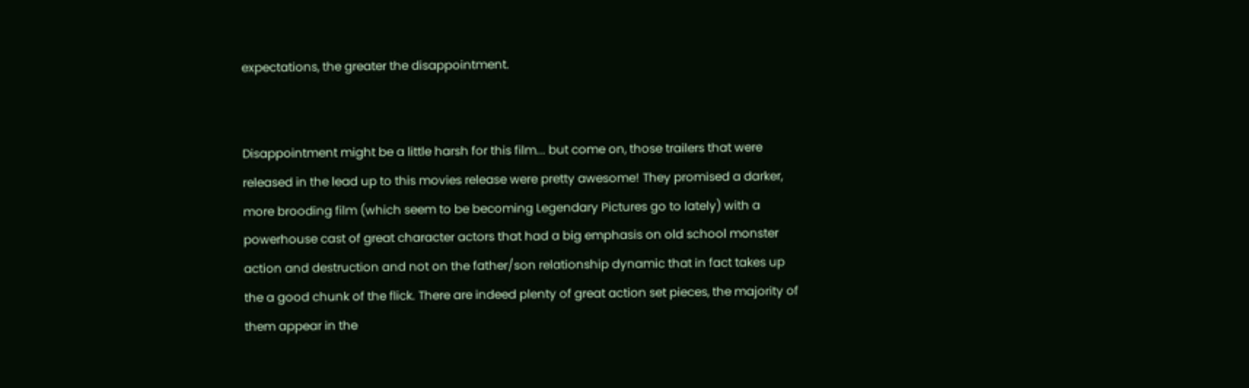expectations, the greater the disappointment.


Disappointment might be a little harsh for this film... but come on, those trailers that were released in the lead up to this movies release were pretty awesome! They promised a darker, more brooding film (which seem to be becoming Legendary Pictures go to lately) with a powerhouse cast of great character actors that had a big emphasis on old school monster action and destruction and not on the father/son relationship dynamic that in fact takes up the a good chunk of the flick. There are indeed plenty of great action set pieces, the majority of them appear in the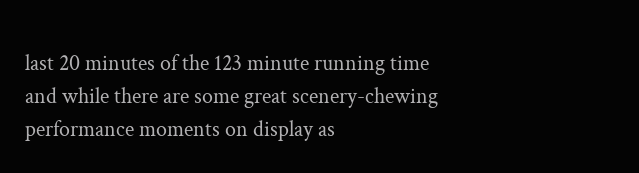last 20 minutes of the 123 minute running time and while there are some great scenery-chewing performance moments on display as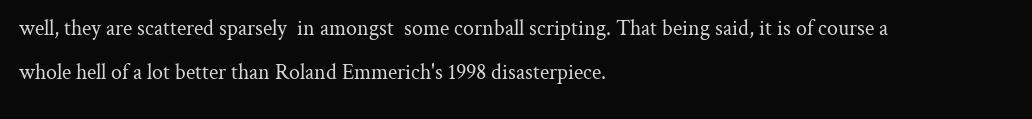well, they are scattered sparsely  in amongst  some cornball scripting. That being said, it is of course a whole hell of a lot better than Roland Emmerich's 1998 disasterpiece.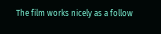The film works nicely as a follow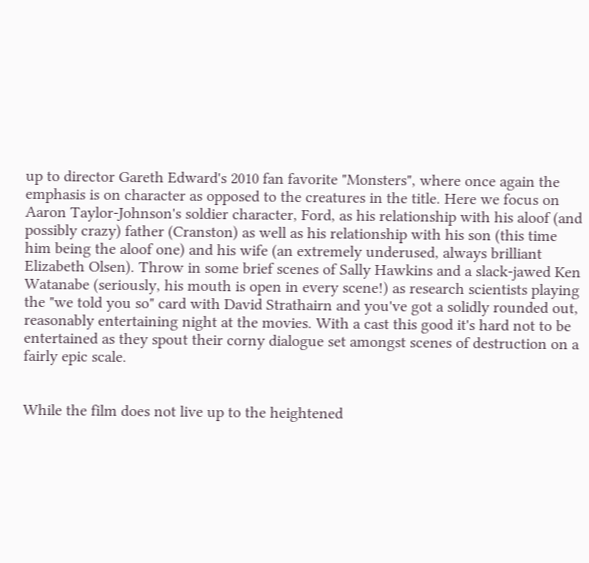up to director Gareth Edward's 2010 fan favorite "Monsters", where once again the emphasis is on character as opposed to the creatures in the title. Here we focus on Aaron Taylor-Johnson's soldier character, Ford, as his relationship with his aloof (and possibly crazy) father (Cranston) as well as his relationship with his son (this time him being the aloof one) and his wife (an extremely underused, always brilliant Elizabeth Olsen). Throw in some brief scenes of Sally Hawkins and a slack-jawed Ken Watanabe (seriously, his mouth is open in every scene!) as research scientists playing the "we told you so" card with David Strathairn and you've got a solidly rounded out, reasonably entertaining night at the movies. With a cast this good it's hard not to be entertained as they spout their corny dialogue set amongst scenes of destruction on a fairly epic scale.


While the film does not live up to the heightened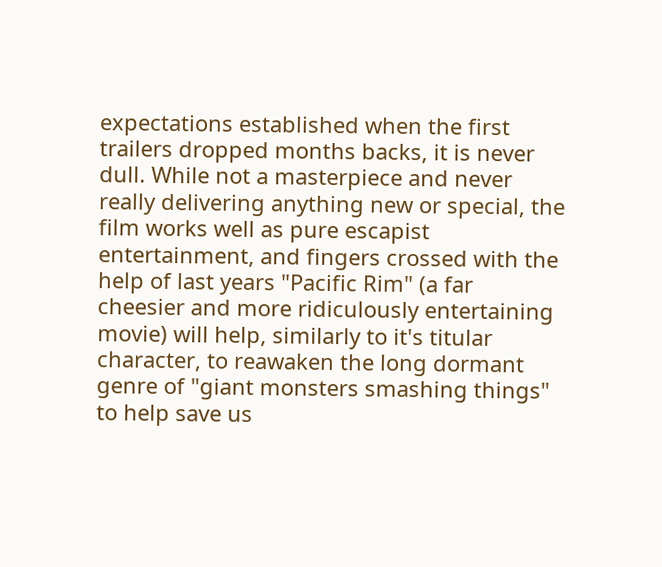expectations established when the first trailers dropped months backs, it is never dull. While not a masterpiece and never really delivering anything new or special, the film works well as pure escapist entertainment, and fingers crossed with the help of last years "Pacific Rim" (a far cheesier and more ridiculously entertaining movie) will help, similarly to it's titular character, to reawaken the long dormant genre of "giant monsters smashing things" to help save us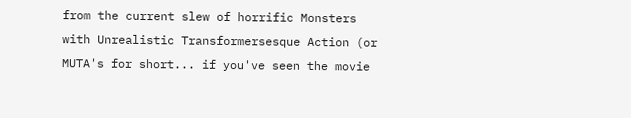from the current slew of horrific Monsters with Unrealistic Transformersesque Action (or MUTA's for short... if you've seen the movie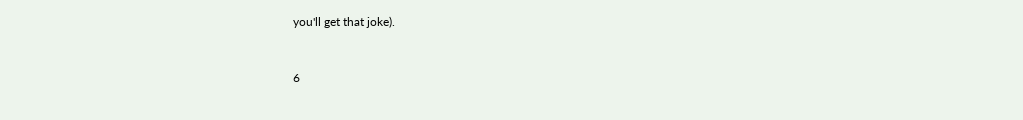you'll get that joke).


6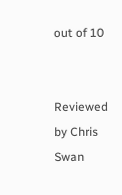out of 10


Reviewed by Chris Swan